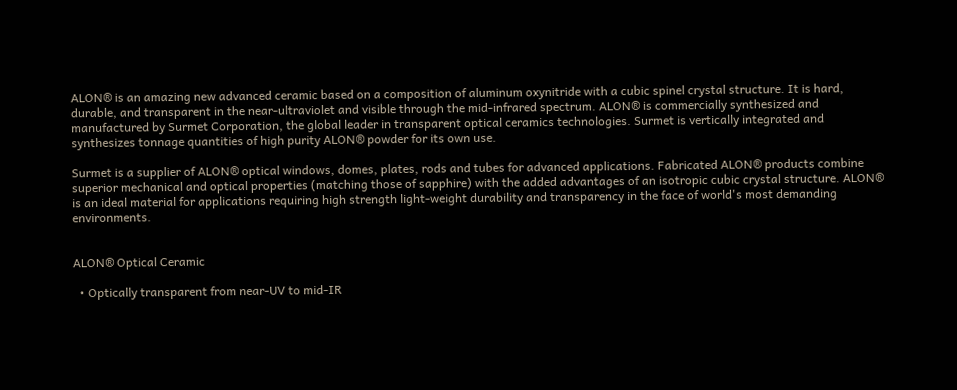ALON® is an amazing new advanced ceramic based on a composition of aluminum oxynitride with a cubic spinel crystal structure. It is hard, durable, and transparent in the near-ultraviolet and visible through the mid-infrared spectrum. ALON® is commercially synthesized and manufactured by Surmet Corporation, the global leader in transparent optical ceramics technologies. Surmet is vertically integrated and synthesizes tonnage quantities of high purity ALON® powder for its own use.

Surmet is a supplier of ALON® optical windows, domes, plates, rods and tubes for advanced applications. Fabricated ALON® products combine superior mechanical and optical properties (matching those of sapphire) with the added advantages of an isotropic cubic crystal structure. ALON® is an ideal material for applications requiring high strength light-weight durability and transparency in the face of world's most demanding environments.


ALON® Optical Ceramic

  • Optically transparent from near-UV to mid-IR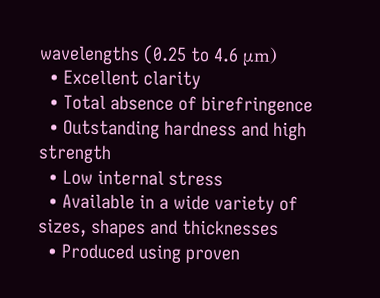wavelengths (0.25 to 4.6 μm)
  • Excellent clarity
  • Total absence of birefringence
  • Outstanding hardness and high strength
  • Low internal stress
  • Available in a wide variety of sizes, shapes and thicknesses
  • Produced using proven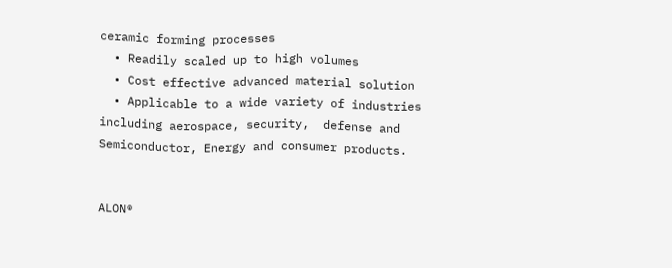ceramic forming processes
  • Readily scaled up to high volumes
  • Cost effective advanced material solution
  • Applicable to a wide variety of industries including aerospace, security,  defense and Semiconductor, Energy and consumer products.


ALON®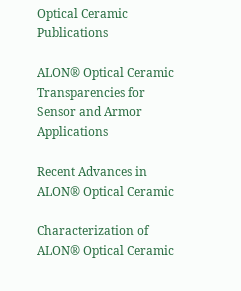Optical Ceramic Publications

ALON® Optical Ceramic Transparencies for Sensor and Armor Applications

Recent Advances in ALON® Optical Ceramic

Characterization of ALON® Optical Ceramic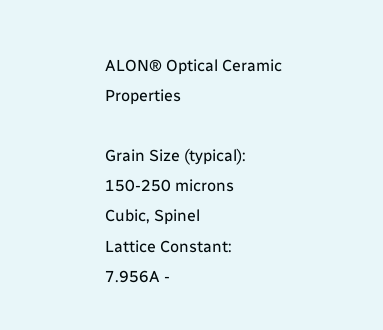ALON® Optical Ceramic Properties

Grain Size (typical):
150-250 microns
Cubic, Spinel
Lattice Constant:
7.956A -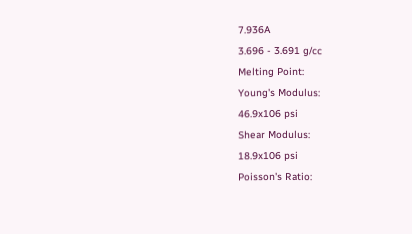7.936A
3.696 - 3.691 g/cc
Melting Point:
Young's Modulus:
46.9x106 psi
Shear Modulus:
18.9x106 psi
Poisson's Ratio: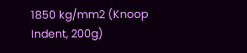1850 kg/mm2 (Knoop Indent, 200g)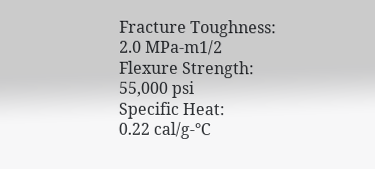Fracture Toughness:
2.0 MPa-m1/2
Flexure Strength:
55,000 psi
Specific Heat:
0.22 cal/g-°C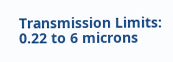Transmission Limits:
0.22 to 6 microns